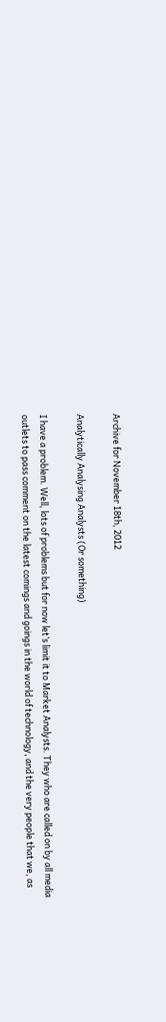Archive for November 18th, 2012

Analytically Analysing Analysts (Or something)

I have a problem. Well, lots of problems but for now let’s limit it to Market Analysts. They who are called on by all media outlets to pass comment on the latest comings and goings in the world of technology, and the very people that we, as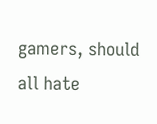gamers, should all hate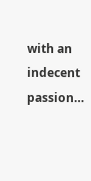with an indecent passion…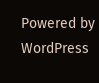Powered by WordPress